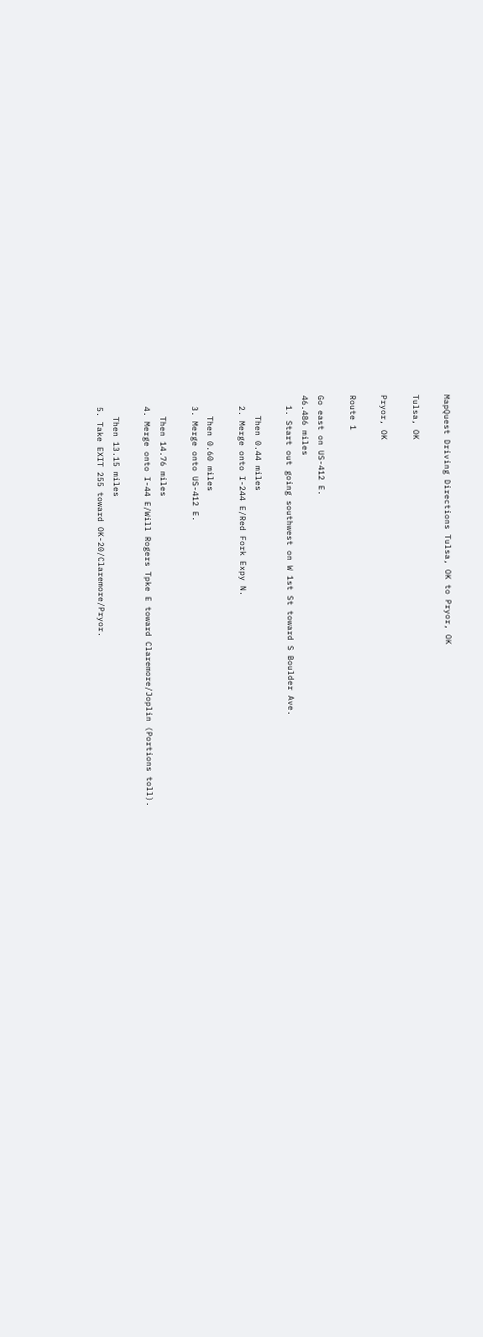MapQuest Driving Directions Tulsa, OK to Pryor, OK

Tulsa, OK

Pryor, OK

Route 1

Go east on US-412 E.
46.486 miles
  1. Start out going southwest on W 1st St toward S Boulder Ave.

    Then 0.44 miles
  2. Merge onto I-244 E/Red Fork Expy N.

    Then 0.60 miles
  3. Merge onto US-412 E.

    Then 14.76 miles
  4. Merge onto I-44 E/Will Rogers Tpke E toward Claremore/Joplin (Portions toll).

    Then 13.15 miles
  5. Take EXIT 255 toward OK-20/Claremore/Pryor.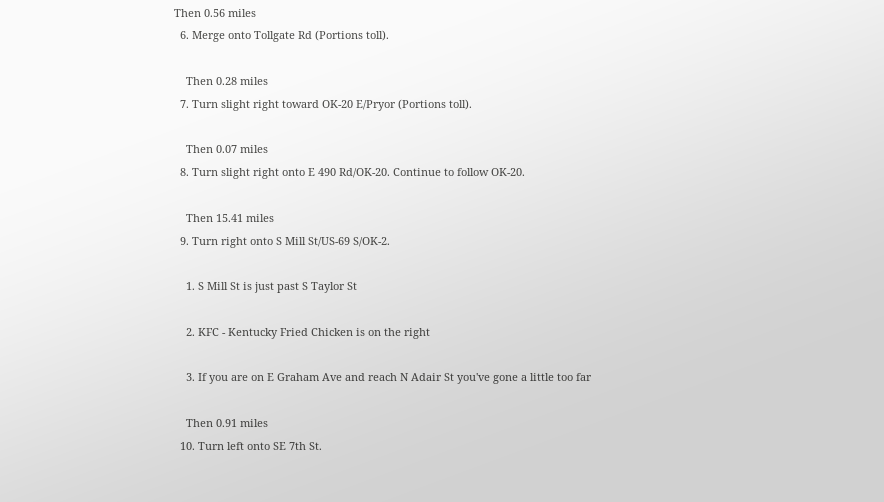Then 0.56 miles
  6. Merge onto Tollgate Rd (Portions toll).

    Then 0.28 miles
  7. Turn slight right toward OK-20 E/Pryor (Portions toll).

    Then 0.07 miles
  8. Turn slight right onto E 490 Rd/OK-20. Continue to follow OK-20.

    Then 15.41 miles
  9. Turn right onto S Mill St/US-69 S/OK-2.

    1. S Mill St is just past S Taylor St

    2. KFC - Kentucky Fried Chicken is on the right

    3. If you are on E Graham Ave and reach N Adair St you've gone a little too far

    Then 0.91 miles
  10. Turn left onto SE 7th St.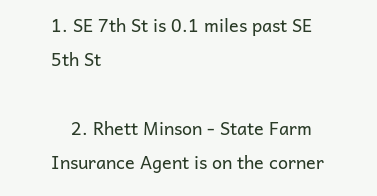1. SE 7th St is 0.1 miles past SE 5th St

    2. Rhett Minson - State Farm Insurance Agent is on the corner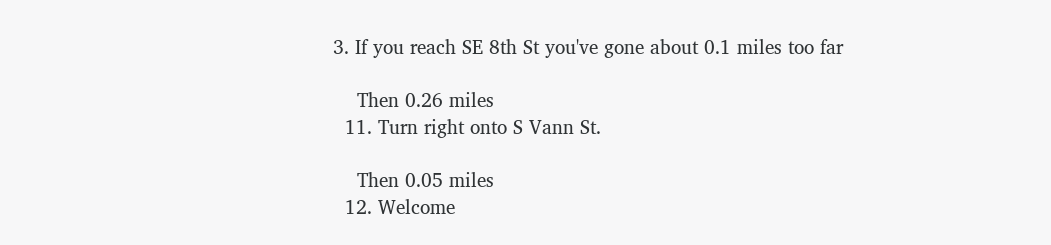3. If you reach SE 8th St you've gone about 0.1 miles too far

    Then 0.26 miles
  11. Turn right onto S Vann St.

    Then 0.05 miles
  12. Welcome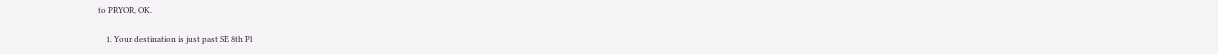to PRYOR, OK.

    1. Your destination is just past SE 8th Pl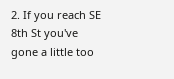2. If you reach SE 8th St you've gone a little too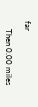far

    Then 0.00 miles